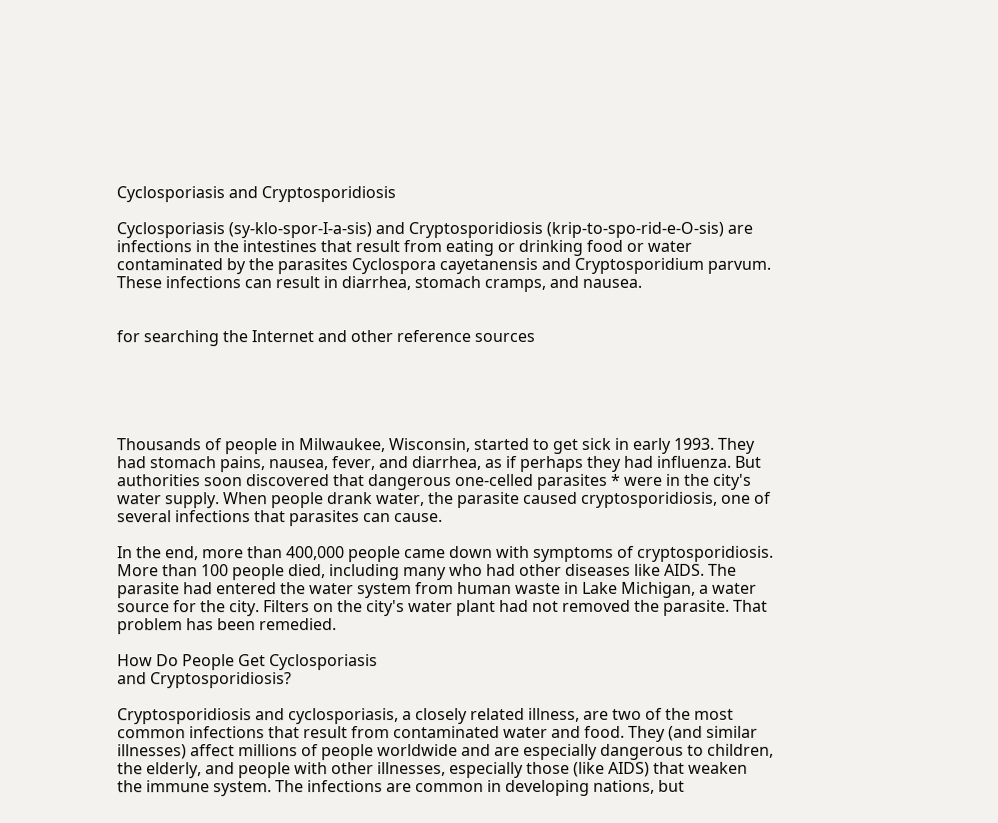Cyclosporiasis and Cryptosporidiosis

Cyclosporiasis (sy-klo-spor-I-a-sis) and Cryptosporidiosis (krip-to-spo-rid-e-O-sis) are infections in the intestines that result from eating or drinking food or water contaminated by the parasites Cyclospora cayetanensis and Cryptosporidium parvum. These infections can result in diarrhea, stomach cramps, and nausea.


for searching the Internet and other reference sources





Thousands of people in Milwaukee, Wisconsin, started to get sick in early 1993. They had stomach pains, nausea, fever, and diarrhea, as if perhaps they had influenza. But authorities soon discovered that dangerous one-celled parasites * were in the city's water supply. When people drank water, the parasite caused cryptosporidiosis, one of several infections that parasites can cause.

In the end, more than 400,000 people came down with symptoms of cryptosporidiosis. More than 100 people died, including many who had other diseases like AIDS. The parasite had entered the water system from human waste in Lake Michigan, a water source for the city. Filters on the city's water plant had not removed the parasite. That problem has been remedied.

How Do People Get Cyclosporiasis
and Cryptosporidiosis?

Cryptosporidiosis and cyclosporiasis, a closely related illness, are two of the most common infections that result from contaminated water and food. They (and similar illnesses) affect millions of people worldwide and are especially dangerous to children, the elderly, and people with other illnesses, especially those (like AIDS) that weaken the immune system. The infections are common in developing nations, but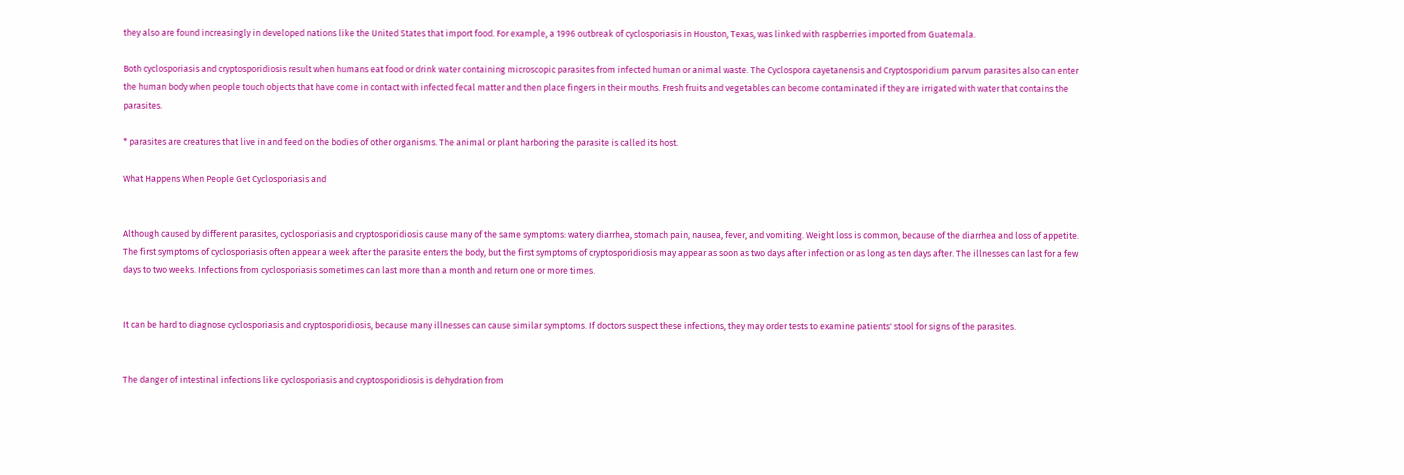they also are found increasingly in developed nations like the United States that import food. For example, a 1996 outbreak of cyclosporiasis in Houston, Texas, was linked with raspberries imported from Guatemala.

Both cyclosporiasis and cryptosporidiosis result when humans eat food or drink water containing microscopic parasites from infected human or animal waste. The Cyclospora cayetanensis and Cryptosporidium parvum parasites also can enter the human body when people touch objects that have come in contact with infected fecal matter and then place fingers in their mouths. Fresh fruits and vegetables can become contaminated if they are irrigated with water that contains the parasites.

* parasites are creatures that live in and feed on the bodies of other organisms. The animal or plant harboring the parasite is called its host.

What Happens When People Get Cyclosporiasis and


Although caused by different parasites, cyclosporiasis and cryptosporidiosis cause many of the same symptoms: watery diarrhea, stomach pain, nausea, fever, and vomiting. Weight loss is common, because of the diarrhea and loss of appetite. The first symptoms of cyclosporiasis often appear a week after the parasite enters the body, but the first symptoms of cryptosporidiosis may appear as soon as two days after infection or as long as ten days after. The illnesses can last for a few days to two weeks. Infections from cyclosporiasis sometimes can last more than a month and return one or more times.


It can be hard to diagnose cyclosporiasis and cryptosporidiosis, because many illnesses can cause similar symptoms. If doctors suspect these infections, they may order tests to examine patients' stool for signs of the parasites.


The danger of intestinal infections like cyclosporiasis and cryptosporidiosis is dehydration from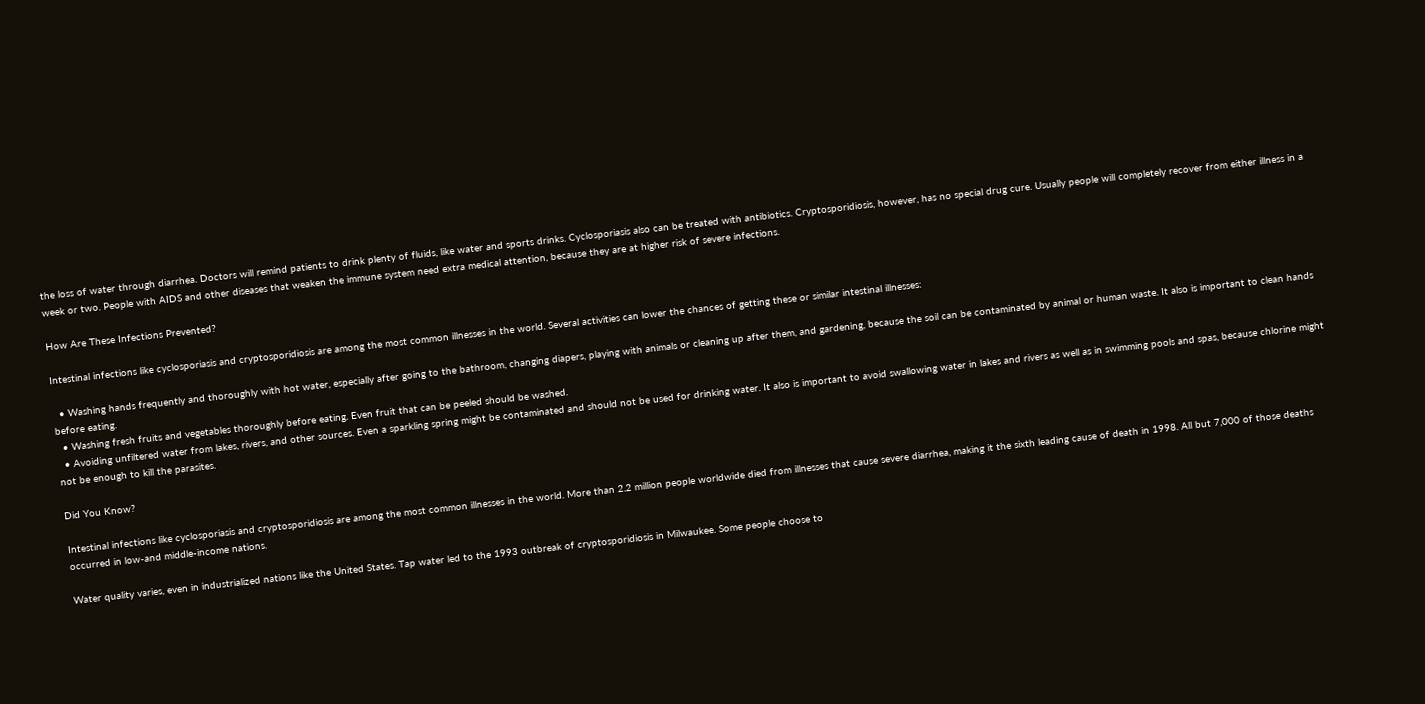the loss of water through diarrhea. Doctors will remind patients to drink plenty of fluids, like water and sports drinks. Cyclosporiasis also can be treated with antibiotics. Cryptosporidiosis, however, has no special drug cure. Usually people will completely recover from either illness in a week or two. People with AIDS and other diseases that weaken the immune system need extra medical attention, because they are at higher risk of severe infections.

How Are These Infections Prevented?

Intestinal infections like cyclosporiasis and cryptosporidiosis are among the most common illnesses in the world. Several activities can lower the chances of getting these or similar intestinal illnesses:

  • Washing hands frequently and thoroughly with hot water, especially after going to the bathroom, changing diapers, playing with animals or cleaning up after them, and gardening, because the soil can be contaminated by animal or human waste. It also is important to clean hands before eating.
  • Washing fresh fruits and vegetables thoroughly before eating. Even fruit that can be peeled should be washed.
  • Avoiding unfiltered water from lakes, rivers, and other sources. Even a sparkling spring might be contaminated and should not be used for drinking water. It also is important to avoid swallowing water in lakes and rivers as well as in swimming pools and spas, because chlorine might not be enough to kill the parasites.

Did You Know?

Intestinal infections like cyclosporiasis and cryptosporidiosis are among the most common illnesses in the world. More than 2.2 million people worldwide died from illnesses that cause severe diarrhea, making it the sixth leading cause of death in 1998. All but 7,000 of those deaths occurred in low-and middle-income nations.

Water quality varies, even in industrialized nations like the United States. Tap water led to the 1993 outbreak of cryptosporidiosis in Milwaukee. Some people choose to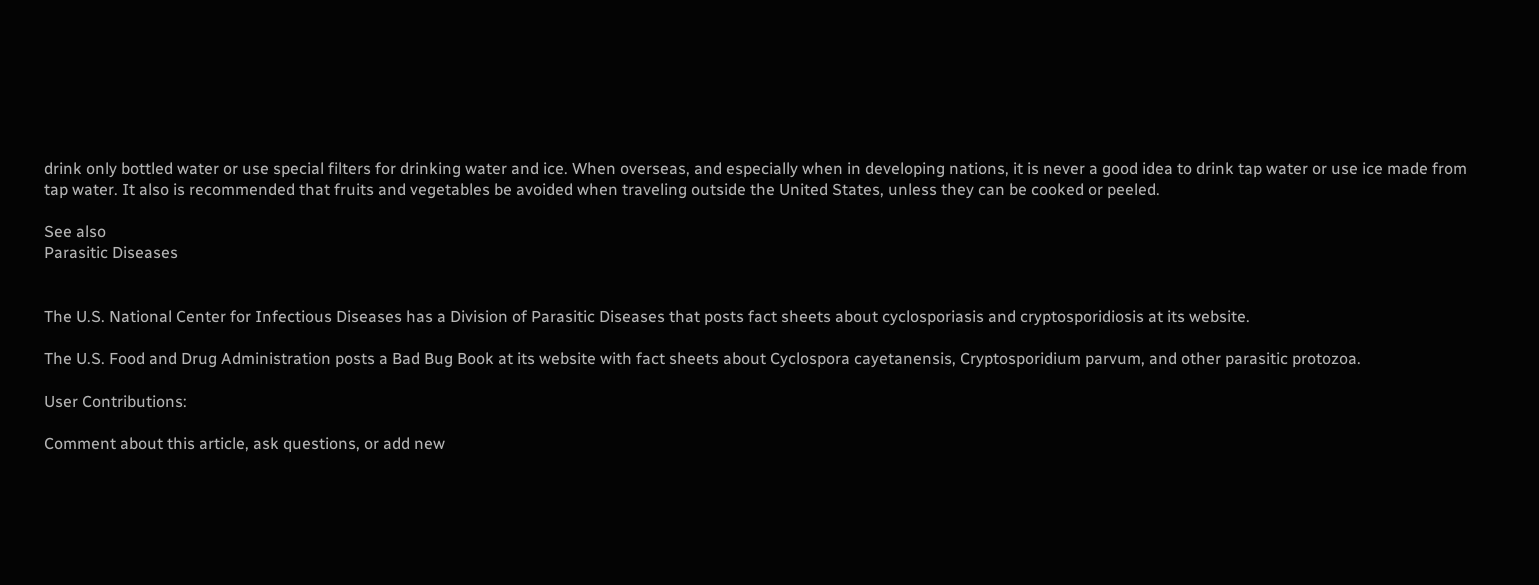drink only bottled water or use special filters for drinking water and ice. When overseas, and especially when in developing nations, it is never a good idea to drink tap water or use ice made from tap water. It also is recommended that fruits and vegetables be avoided when traveling outside the United States, unless they can be cooked or peeled.

See also
Parasitic Diseases


The U.S. National Center for Infectious Diseases has a Division of Parasitic Diseases that posts fact sheets about cyclosporiasis and cryptosporidiosis at its website.

The U.S. Food and Drug Administration posts a Bad Bug Book at its website with fact sheets about Cyclospora cayetanensis, Cryptosporidium parvum, and other parasitic protozoa.

User Contributions:

Comment about this article, ask questions, or add new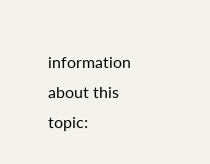information about this topic: